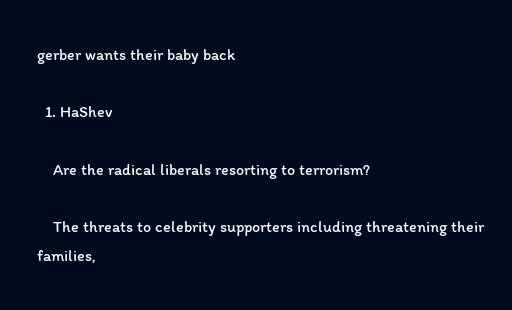gerber wants their baby back

  1. HaShev

    Are the radical liberals resorting to terrorism?

    The threats to celebrity supporters including threatening their families,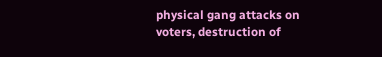physical gang attacks on voters, destruction of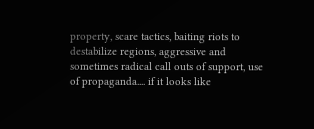property, scare tactics, baiting riots to destabilize regions, aggressive and sometimes radical call outs of support, use of propaganda.... if it looks like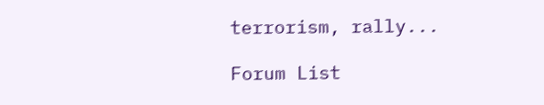terrorism, rally...

Forum List